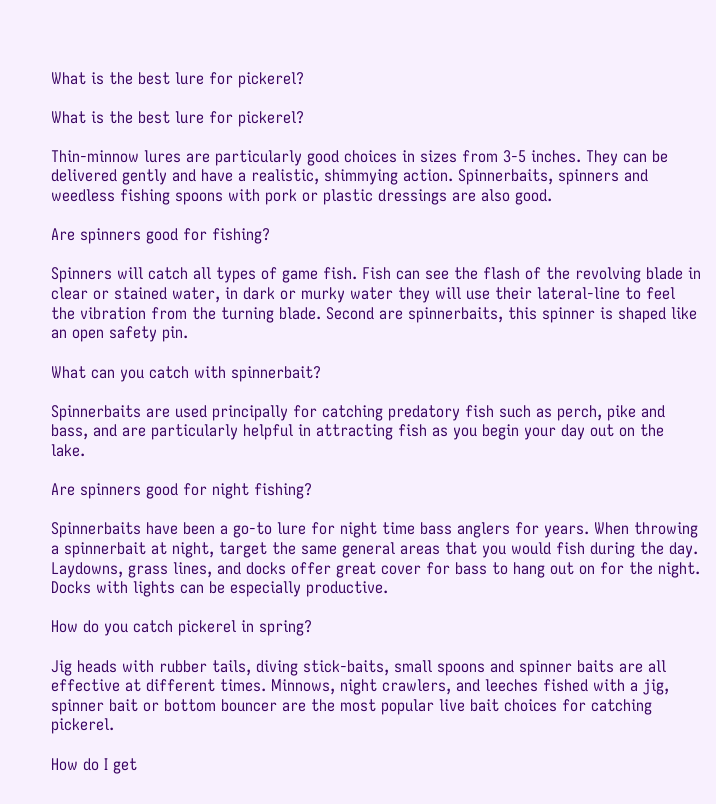What is the best lure for pickerel?

What is the best lure for pickerel?

Thin-minnow lures are particularly good choices in sizes from 3-5 inches. They can be delivered gently and have a realistic, shimmying action. Spinnerbaits, spinners and weedless fishing spoons with pork or plastic dressings are also good.

Are spinners good for fishing?

Spinners will catch all types of game fish. Fish can see the flash of the revolving blade in clear or stained water, in dark or murky water they will use their lateral-line to feel the vibration from the turning blade. Second are spinnerbaits, this spinner is shaped like an open safety pin.

What can you catch with spinnerbait?

Spinnerbaits are used principally for catching predatory fish such as perch, pike and bass, and are particularly helpful in attracting fish as you begin your day out on the lake.

Are spinners good for night fishing?

Spinnerbaits have been a go-to lure for night time bass anglers for years. When throwing a spinnerbait at night, target the same general areas that you would fish during the day. Laydowns, grass lines, and docks offer great cover for bass to hang out on for the night. Docks with lights can be especially productive.

How do you catch pickerel in spring?

Jig heads with rubber tails, diving stick-baits, small spoons and spinner baits are all effective at different times. Minnows, night crawlers, and leeches fished with a jig, spinner bait or bottom bouncer are the most popular live bait choices for catching pickerel.

How do I get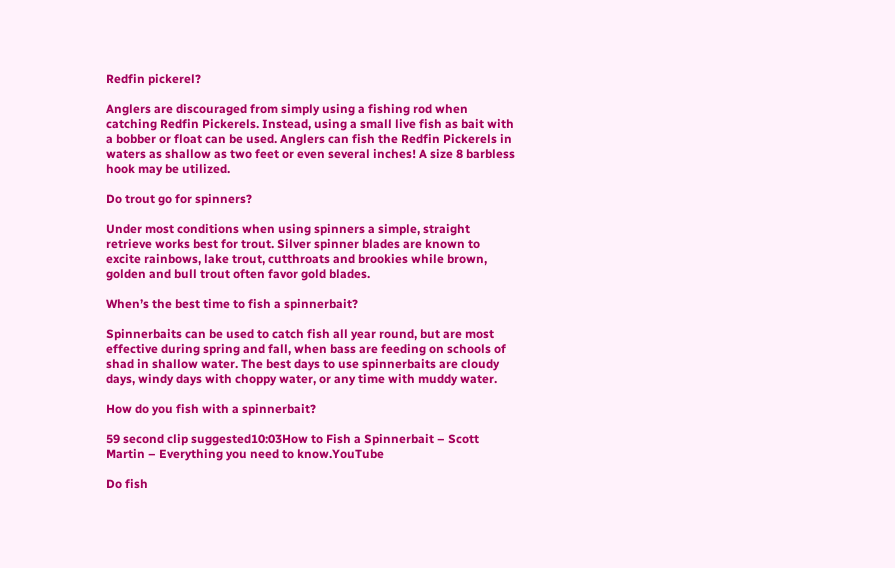Redfin pickerel?

Anglers are discouraged from simply using a fishing rod when catching Redfin Pickerels. Instead, using a small live fish as bait with a bobber or float can be used. Anglers can fish the Redfin Pickerels in waters as shallow as two feet or even several inches! A size 8 barbless hook may be utilized.

Do trout go for spinners?

Under most conditions when using spinners a simple, straight retrieve works best for trout. Silver spinner blades are known to excite rainbows, lake trout, cutthroats and brookies while brown, golden and bull trout often favor gold blades.

When’s the best time to fish a spinnerbait?

Spinnerbaits can be used to catch fish all year round, but are most effective during spring and fall, when bass are feeding on schools of shad in shallow water. The best days to use spinnerbaits are cloudy days, windy days with choppy water, or any time with muddy water.

How do you fish with a spinnerbait?

59 second clip suggested10:03How to Fish a Spinnerbait – Scott Martin – Everything you need to know.YouTube

Do fish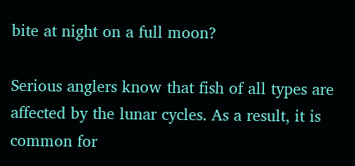bite at night on a full moon?

Serious anglers know that fish of all types are affected by the lunar cycles. As a result, it is common for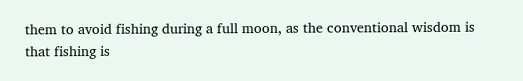them to avoid fishing during a full moon, as the conventional wisdom is that fishing is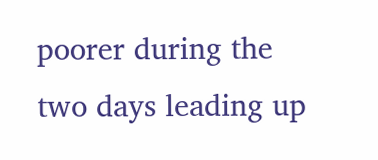poorer during the two days leading up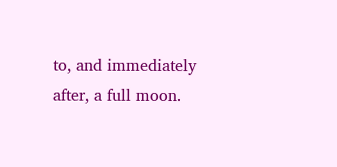to, and immediately after, a full moon.